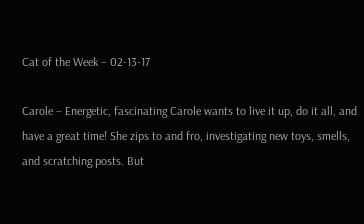Cat of the Week – 02-13-17

Carole – Energetic, fascinating Carole wants to live it up, do it all, and have a great time! She zips to and fro, investigating new toys, smells, and scratching posts. But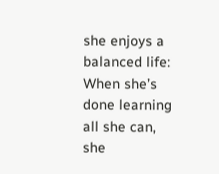she enjoys a balanced life: When she’s done learning all she can, she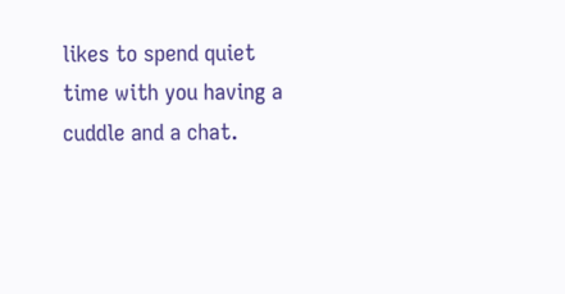likes to spend quiet time with you having a cuddle and a chat.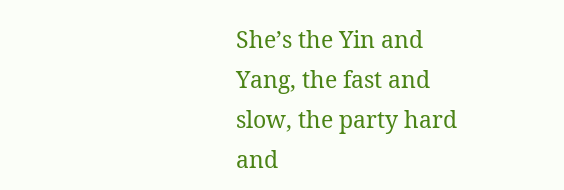She’s the Yin and Yang, the fast and slow, the party hard and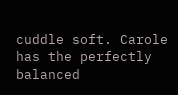cuddle soft. Carole has the perfectly balanced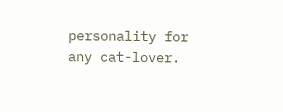personality for any cat-lover.